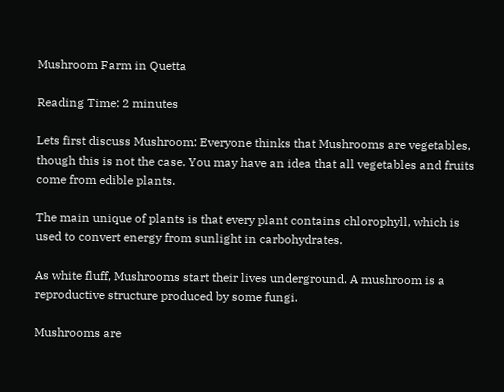Mushroom Farm in Quetta

Reading Time: 2 minutes

Lets first discuss Mushroom: Everyone thinks that Mushrooms are vegetables, though this is not the case. You may have an idea that all vegetables and fruits come from edible plants.

The main unique of plants is that every plant contains chlorophyll, which is used to convert energy from sunlight in carbohydrates.

As white fluff, Mushrooms start their lives underground. A mushroom is a reproductive structure produced by some fungi.

Mushrooms are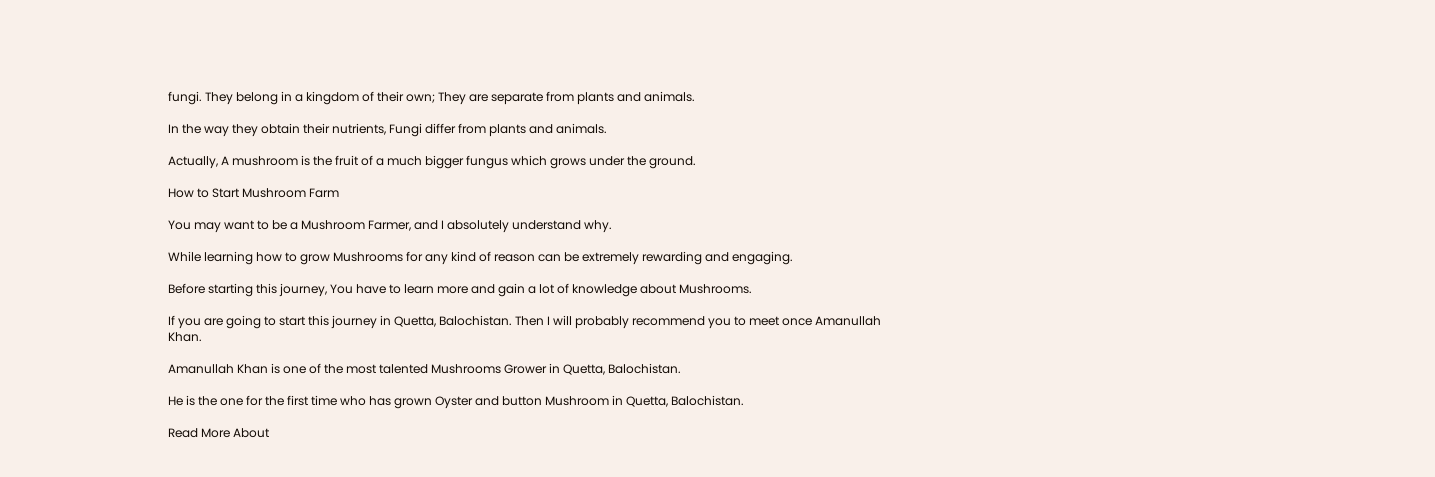fungi. They belong in a kingdom of their own; They are separate from plants and animals.

In the way they obtain their nutrients, Fungi differ from plants and animals.

Actually, A mushroom is the fruit of a much bigger fungus which grows under the ground.

How to Start Mushroom Farm

You may want to be a Mushroom Farmer, and I absolutely understand why.

While learning how to grow Mushrooms for any kind of reason can be extremely rewarding and engaging.

Before starting this journey, You have to learn more and gain a lot of knowledge about Mushrooms.

If you are going to start this journey in Quetta, Balochistan. Then I will probably recommend you to meet once Amanullah Khan.

Amanullah Khan is one of the most talented Mushrooms Grower in Quetta, Balochistan.

He is the one for the first time who has grown Oyster and button Mushroom in Quetta, Balochistan.

Read More About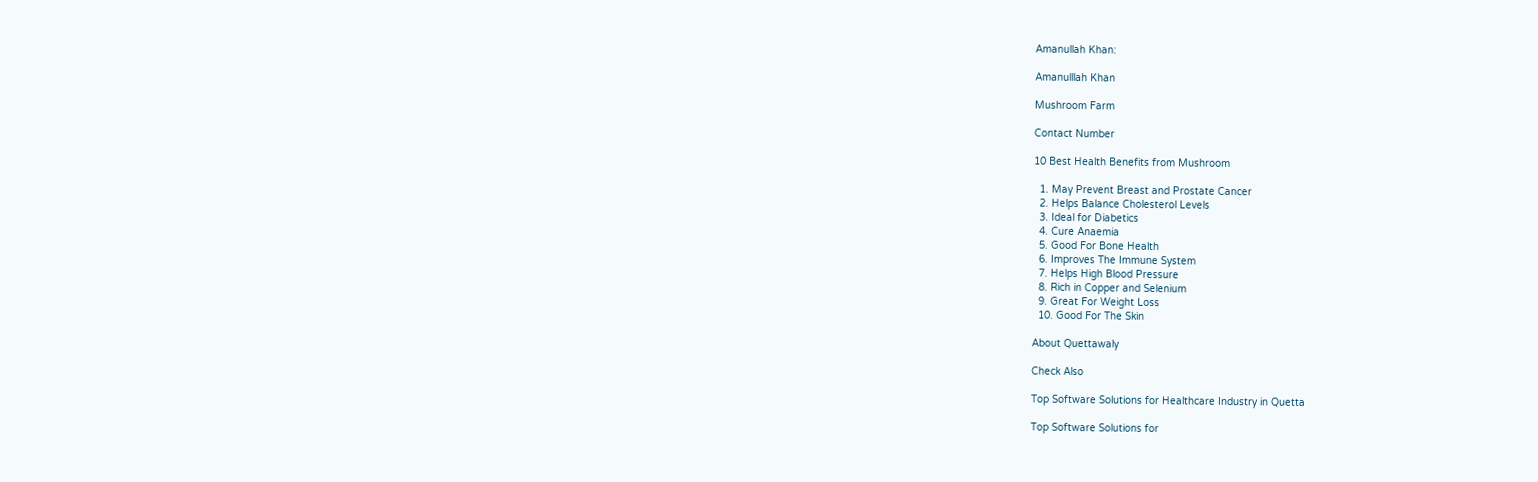Amanullah Khan:

Amanulllah Khan

Mushroom Farm

Contact Number

10 Best Health Benefits from Mushroom

  1. May Prevent Breast and Prostate Cancer
  2. Helps Balance Cholesterol Levels
  3. Ideal for Diabetics
  4. Cure Anaemia
  5. Good For Bone Health
  6. Improves The Immune System
  7. Helps High Blood Pressure
  8. Rich in Copper and Selenium
  9. Great For Weight Loss
  10. Good For The Skin

About Quettawaly

Check Also

Top Software Solutions for Healthcare Industry in Quetta

Top Software Solutions for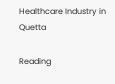Healthcare Industry in Quetta

Reading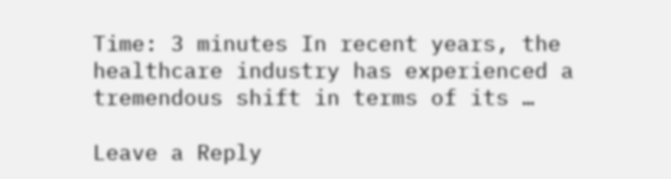Time: 3 minutes In recent years, the healthcare industry has experienced a tremendous shift in terms of its …

Leave a Reply